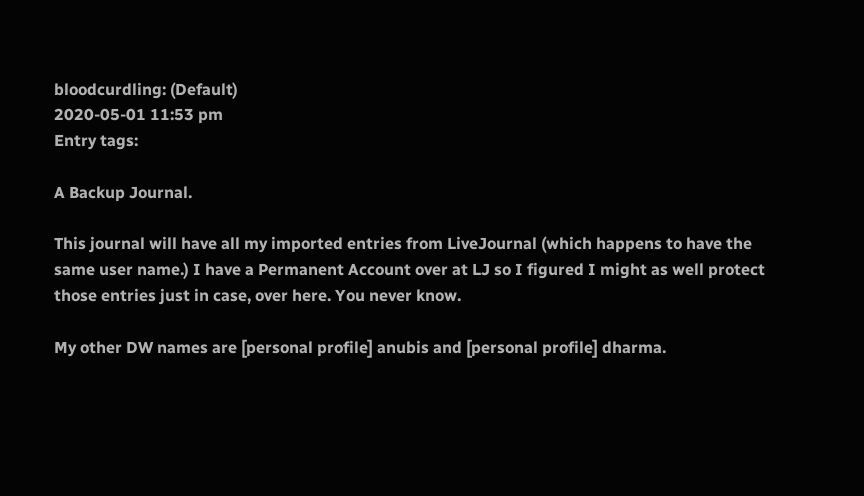bloodcurdling: (Default)
2020-05-01 11:53 pm
Entry tags:

A Backup Journal.

This journal will have all my imported entries from LiveJournal (which happens to have the same user name.) I have a Permanent Account over at LJ so I figured I might as well protect those entries just in case, over here. You never know.

My other DW names are [personal profile] anubis and [personal profile] dharma.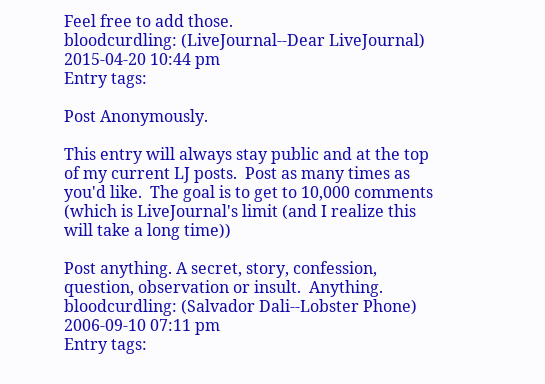Feel free to add those.
bloodcurdling: (LiveJournal--Dear LiveJournal)
2015-04-20 10:44 pm
Entry tags:

Post Anonymously.

This entry will always stay public and at the top of my current LJ posts.  Post as many times as you'd like.  The goal is to get to 10,000 comments (which is LiveJournal's limit (and I realize this will take a long time))

Post anything. A secret, story, confession, question, observation or insult.  Anything.
bloodcurdling: (Salvador Dali--Lobster Phone)
2006-09-10 07:11 pm
Entry tags: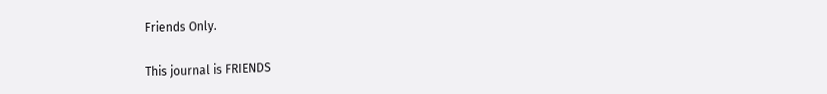Friends Only.

This journal is FRIENDS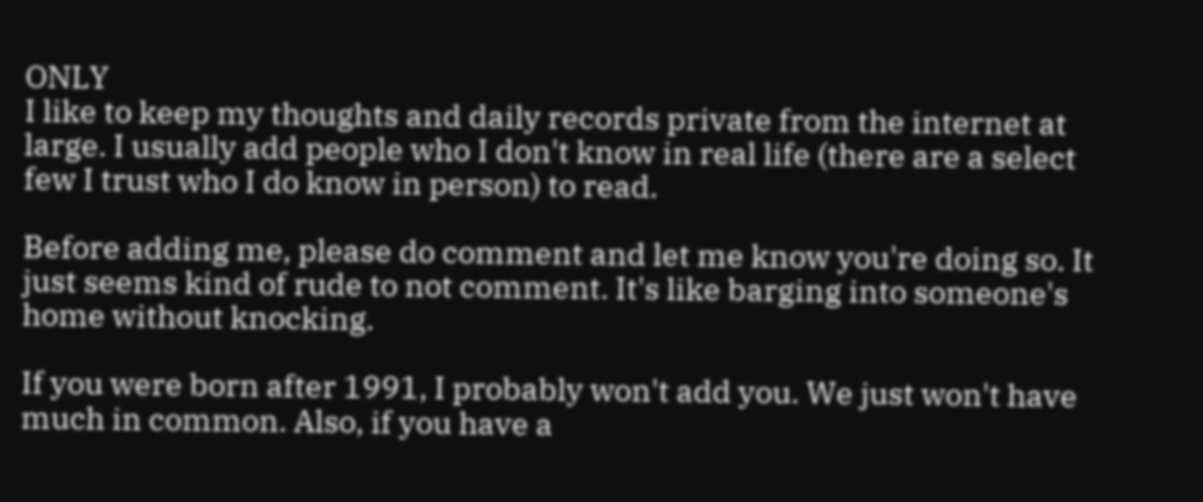ONLY
I like to keep my thoughts and daily records private from the internet at large. I usually add people who I don't know in real life (there are a select few I trust who I do know in person) to read.

Before adding me, please do comment and let me know you're doing so. It just seems kind of rude to not comment. It's like barging into someone's home without knocking.

If you were born after 1991, I probably won't add you. We just won't have much in common. Also, if you have a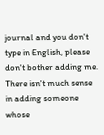journal and you don't type in English, please don't bother adding me. There isn't much sense in adding someone whose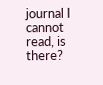journal I cannot read, is there?